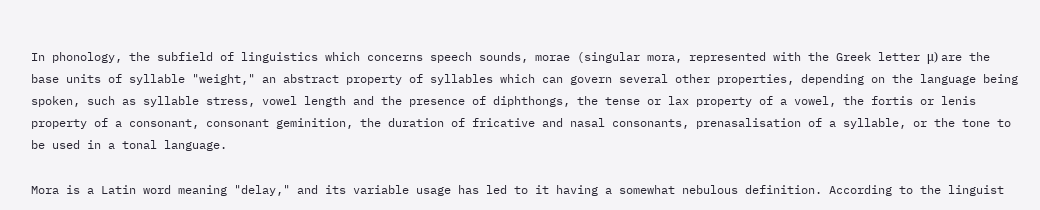In phonology, the subfield of linguistics which concerns speech sounds, morae (singular mora, represented with the Greek letter μ) are the base units of syllable "weight," an abstract property of syllables which can govern several other properties, depending on the language being spoken, such as syllable stress, vowel length and the presence of diphthongs, the tense or lax property of a vowel, the fortis or lenis property of a consonant, consonant geminition, the duration of fricative and nasal consonants, prenasalisation of a syllable, or the tone to be used in a tonal language.

Mora is a Latin word meaning "delay," and its variable usage has led to it having a somewhat nebulous definition. According to the linguist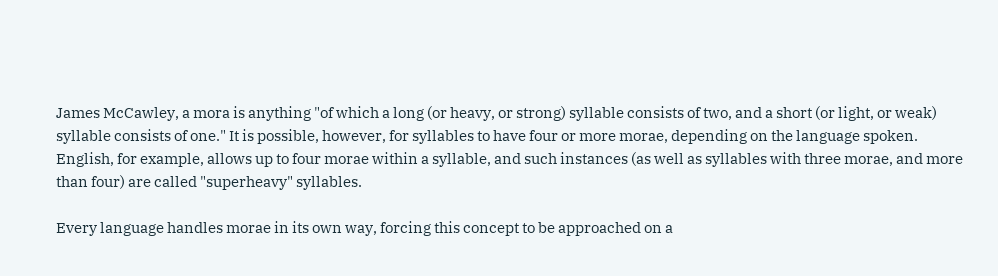James McCawley, a mora is anything "of which a long (or heavy, or strong) syllable consists of two, and a short (or light, or weak) syllable consists of one." It is possible, however, for syllables to have four or more morae, depending on the language spoken. English, for example, allows up to four morae within a syllable, and such instances (as well as syllables with three morae, and more than four) are called "superheavy" syllables.

Every language handles morae in its own way, forcing this concept to be approached on a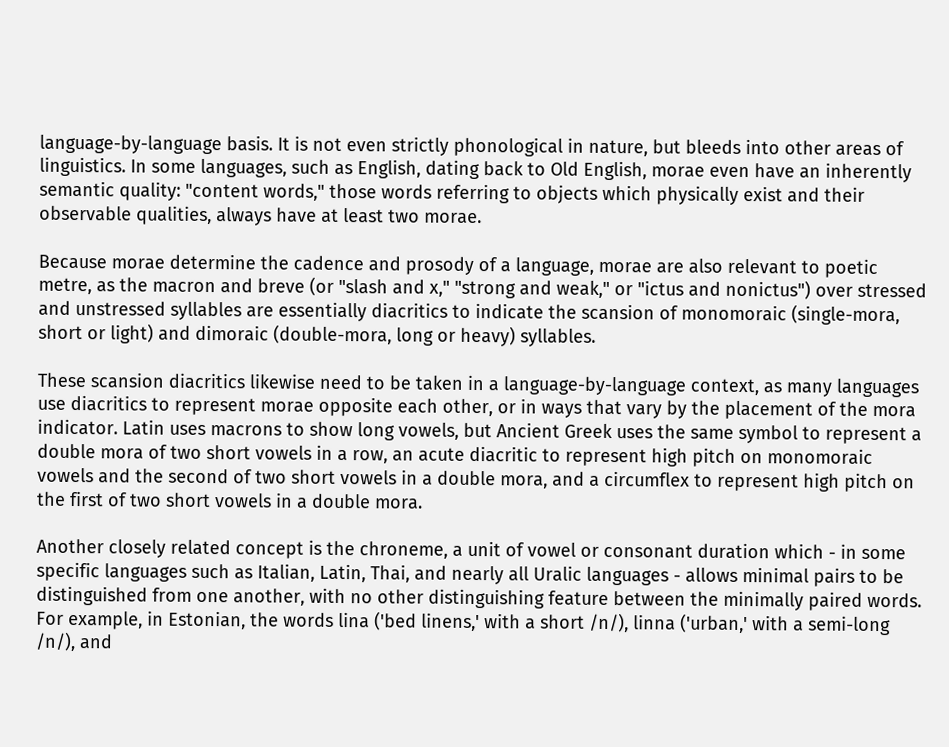language-by-language basis. It is not even strictly phonological in nature, but bleeds into other areas of linguistics. In some languages, such as English, dating back to Old English, morae even have an inherently semantic quality: "content words," those words referring to objects which physically exist and their observable qualities, always have at least two morae.

Because morae determine the cadence and prosody of a language, morae are also relevant to poetic metre, as the macron and breve (or "slash and x," "strong and weak," or "ictus and nonictus") over stressed and unstressed syllables are essentially diacritics to indicate the scansion of monomoraic (single-mora, short or light) and dimoraic (double-mora, long or heavy) syllables.

These scansion diacritics likewise need to be taken in a language-by-language context, as many languages use diacritics to represent morae opposite each other, or in ways that vary by the placement of the mora indicator. Latin uses macrons to show long vowels, but Ancient Greek uses the same symbol to represent a double mora of two short vowels in a row, an acute diacritic to represent high pitch on monomoraic vowels and the second of two short vowels in a double mora, and a circumflex to represent high pitch on the first of two short vowels in a double mora.

Another closely related concept is the chroneme, a unit of vowel or consonant duration which - in some specific languages such as Italian, Latin, Thai, and nearly all Uralic languages - allows minimal pairs to be distinguished from one another, with no other distinguishing feature between the minimally paired words. For example, in Estonian, the words lina ('bed linens,' with a short /n/), linna ('urban,' with a semi-long /n/), and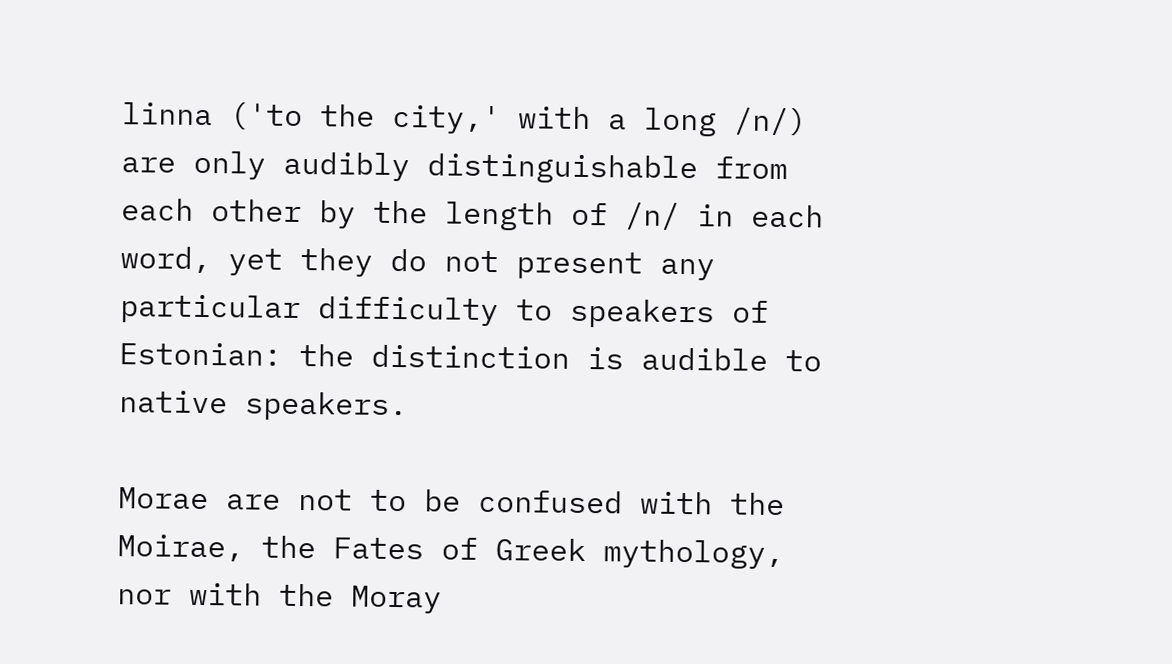linna ('to the city,' with a long /n/) are only audibly distinguishable from each other by the length of /n/ in each word, yet they do not present any particular difficulty to speakers of Estonian: the distinction is audible to native speakers.

Morae are not to be confused with the Moirae, the Fates of Greek mythology, nor with the Moray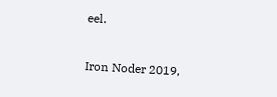eel.

Iron Noder 2019,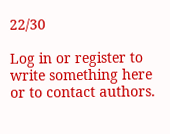22/30

Log in or register to write something here or to contact authors.